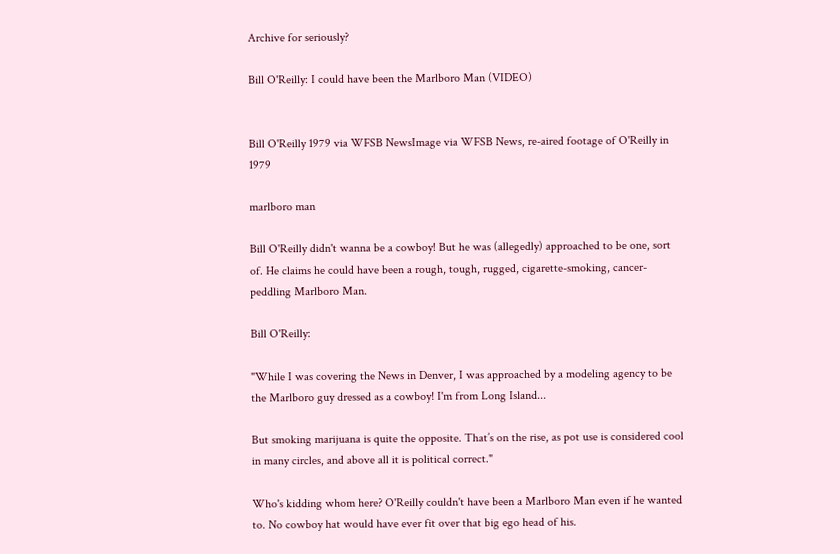Archive for seriously?

Bill O'Reilly: I could have been the Marlboro Man (VIDEO)


Bill O'Reilly 1979 via WFSB NewsImage via WFSB News, re-aired footage of O'Reilly in 1979

marlboro man

Bill O'Reilly didn't wanna be a cowboy! But he was (allegedly) approached to be one, sort of. He claims he could have been a rough, tough, rugged, cigarette-smoking, cancer-peddling Marlboro Man.

Bill O'Reilly:

"While I was covering the News in Denver, I was approached by a modeling agency to be the Marlboro guy dressed as a cowboy! I'm from Long Island...

But smoking marijuana is quite the opposite. That’s on the rise, as pot use is considered cool in many circles, and above all it is political correct."

Who's kidding whom here? O'Reilly couldn't have been a Marlboro Man even if he wanted to. No cowboy hat would have ever fit over that big ego head of his.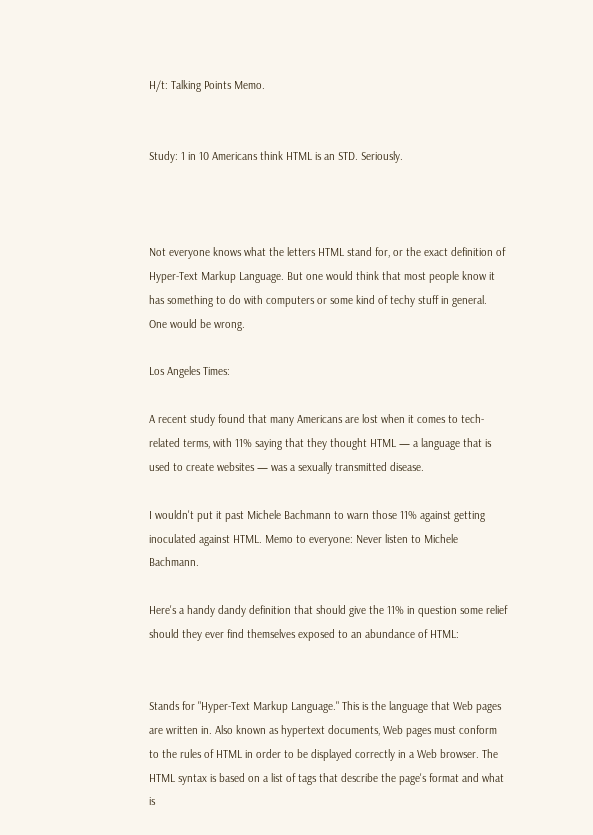H/t: Talking Points Memo.


Study: 1 in 10 Americans think HTML is an STD. Seriously.



Not everyone knows what the letters HTML stand for, or the exact definition of Hyper-Text Markup Language. But one would think that most people know it has something to do with computers or some kind of techy stuff in general. One would be wrong.

Los Angeles Times:

A recent study found that many Americans are lost when it comes to tech-related terms, with 11% saying that they thought HTML — a language that is used to create websites — was a sexually transmitted disease.

I wouldn't put it past Michele Bachmann to warn those 11% against getting inoculated against HTML. Memo to everyone: Never listen to Michele Bachmann.

Here's a handy dandy definition that should give the 11% in question some relief should they ever find themselves exposed to an abundance of HTML:


Stands for "Hyper-Text Markup Language." This is the language that Web pages are written in. Also known as hypertext documents, Web pages must conform to the rules of HTML in order to be displayed correctly in a Web browser. The HTML syntax is based on a list of tags that describe the page's format and what is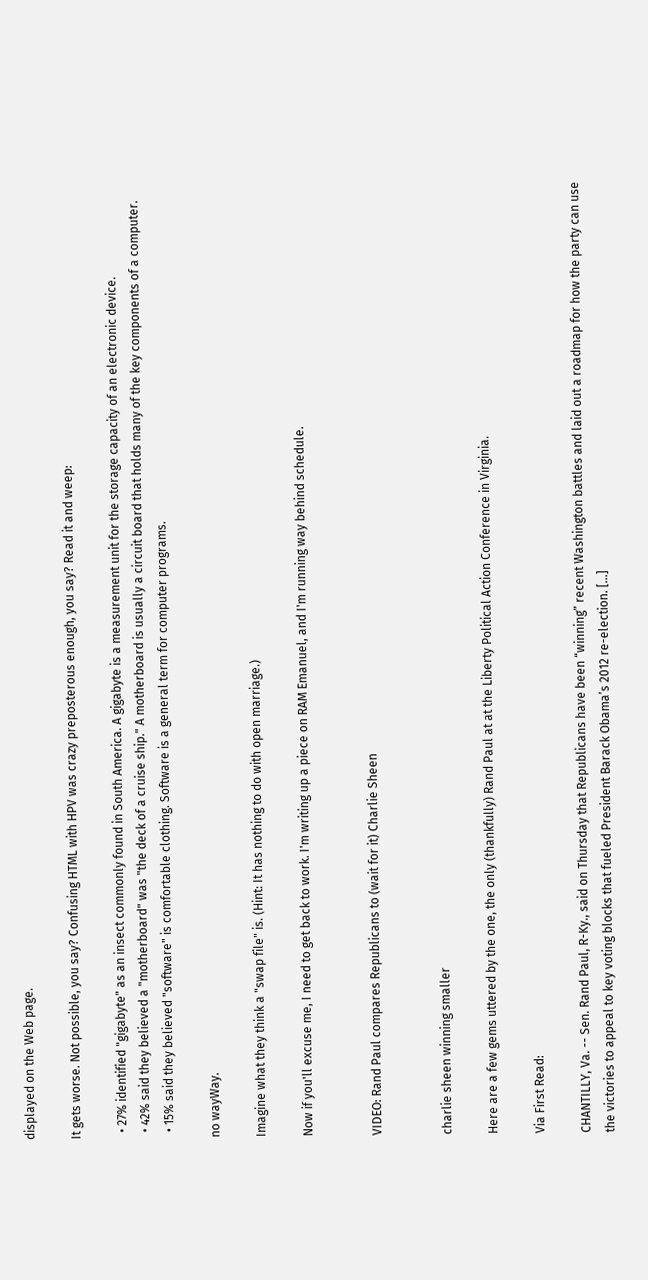displayed on the Web page.

It gets worse. Not possible, you say? Confusing HTML with HPV was crazy preposterous enough, you say? Read it and weep:

  • 27% identified "gigabyte" as an insect commonly found in South America. A gigabyte is a measurement unit for the storage capacity of an electronic device.
  • 42% said they believed a "motherboard" was "the deck of a cruise ship." A motherboard is usually a circuit board that holds many of the key components of a computer.
  • 15% said they believed "software" is comfortable clothing. Software is a general term for computer programs.

no wayWay.

Imagine what they think a "swap file" is. (Hint: It has nothing to do with open marriage.)

Now if you'll excuse me, I need to get back to work. I'm writing up a piece on RAM Emanuel, and I'm running way behind schedule.


VIDEO: Rand Paul compares Republicans to (wait for it) Charlie Sheen


charlie sheen winning smaller

Here are a few gems uttered by the one, the only (thankfully) Rand Paul at at the Liberty Political Action Conference in Virginia.

Via First Read:

CHANTILLY, Va. -- Sen. Rand Paul, R-Ky., said on Thursday that Republicans have been “winning” recent Washington battles and laid out a roadmap for how the party can use the victories to appeal to key voting blocks that fueled President Barack Obama’s 2012 re-election. [...]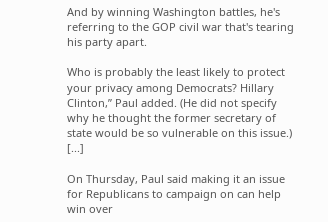And by winning Washington battles, he's referring to the GOP civil war that's tearing his party apart.

Who is probably the least likely to protect your privacy among Democrats? Hillary Clinton,” Paul added. (He did not specify why he thought the former secretary of state would be so vulnerable on this issue.) [...]

On Thursday, Paul said making it an issue for Republicans to campaign on can help win over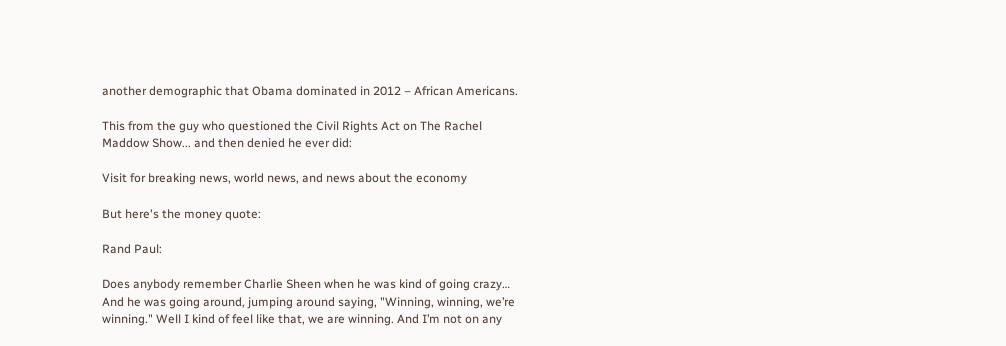another demographic that Obama dominated in 2012 – African Americans.

This from the guy who questioned the Civil Rights Act on The Rachel Maddow Show... and then denied he ever did:

Visit for breaking news, world news, and news about the economy

But here's the money quote:

Rand Paul:

Does anybody remember Charlie Sheen when he was kind of going crazy… And he was going around, jumping around saying, "Winning, winning, we’re winning." Well I kind of feel like that, we are winning. And I’m not on any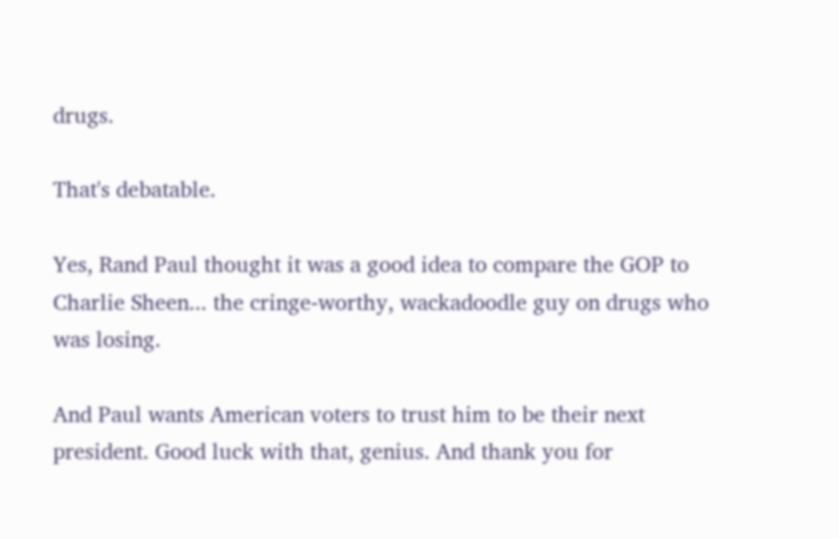drugs.

That's debatable.

Yes, Rand Paul thought it was a good idea to compare the GOP to Charlie Sheen... the cringe-worthy, wackadoodle guy on drugs who was losing.

And Paul wants American voters to trust him to be their next president. Good luck with that, genius. And thank you for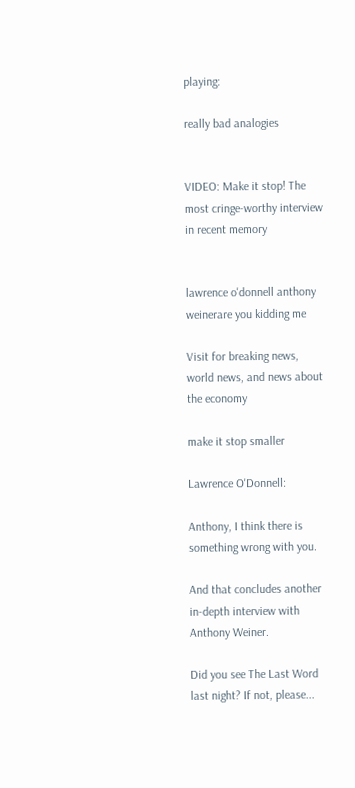playing:

really bad analogies


VIDEO: Make it stop! The most cringe-worthy interview in recent memory


lawrence o'donnell anthony weinerare you kidding me

Visit for breaking news, world news, and news about the economy

make it stop smaller

Lawrence O'Donnell:

Anthony, I think there is something wrong with you.

And that concludes another in-depth interview with Anthony Weiner.

Did you see The Last Word last night? If not, please...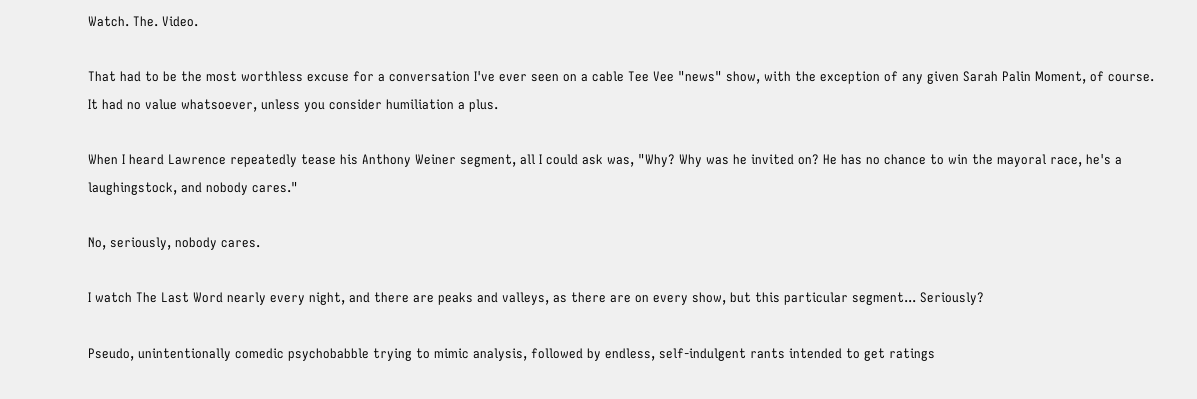Watch. The. Video.

That had to be the most worthless excuse for a conversation I've ever seen on a cable Tee Vee "news" show, with the exception of any given Sarah Palin Moment, of course. It had no value whatsoever, unless you consider humiliation a plus.

When I heard Lawrence repeatedly tease his Anthony Weiner segment, all I could ask was, "Why? Why was he invited on? He has no chance to win the mayoral race, he's a laughingstock, and nobody cares."

No, seriously, nobody cares.

I watch The Last Word nearly every night, and there are peaks and valleys, as there are on every show, but this particular segment... Seriously?

Pseudo, unintentionally comedic psychobabble trying to mimic analysis, followed by endless, self-indulgent rants intended to get ratings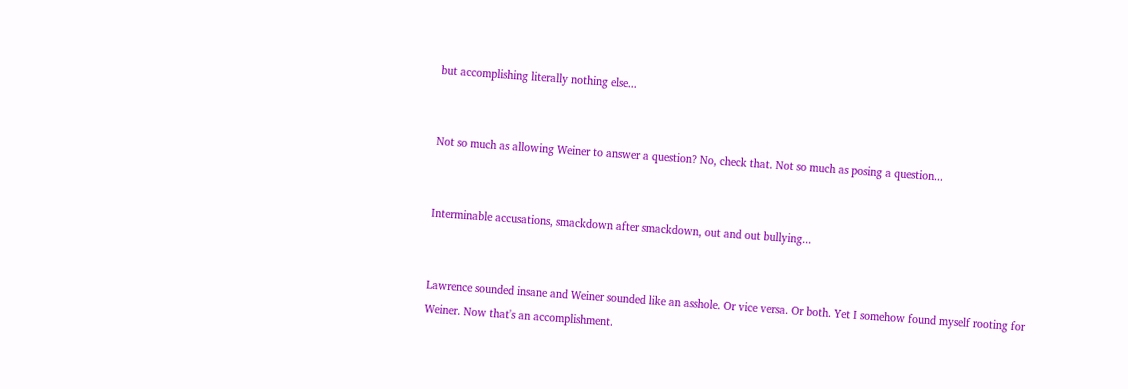but accomplishing literally nothing else...


Not so much as allowing Weiner to answer a question? No, check that. Not so much as posing a question...


Interminable accusations, smackdown after smackdown, out and out bullying...


Lawrence sounded insane and Weiner sounded like an asshole. Or vice versa. Or both. Yet I somehow found myself rooting for Weiner. Now that's an accomplishment.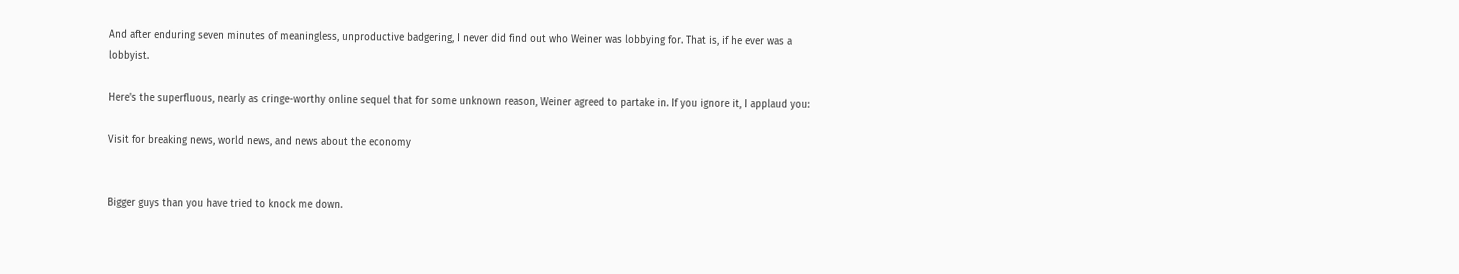And after enduring seven minutes of meaningless, unproductive badgering, I never did find out who Weiner was lobbying for. That is, if he ever was a lobbyist.

Here's the superfluous, nearly as cringe-worthy online sequel that for some unknown reason, Weiner agreed to partake in. If you ignore it, I applaud you:

Visit for breaking news, world news, and news about the economy


Bigger guys than you have tried to knock me down.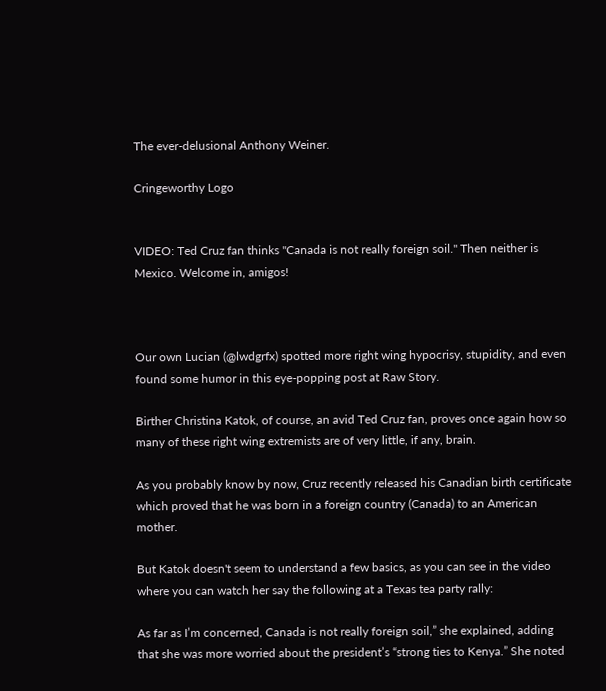The ever-delusional Anthony Weiner.

Cringeworthy Logo


VIDEO: Ted Cruz fan thinks "Canada is not really foreign soil." Then neither is Mexico. Welcome in, amigos!



Our own Lucian (@lwdgrfx) spotted more right wing hypocrisy, stupidity, and even found some humor in this eye-popping post at Raw Story.

Birther Christina Katok, of course, an avid Ted Cruz fan, proves once again how so many of these right wing extremists are of very little, if any, brain.

As you probably know by now, Cruz recently released his Canadian birth certificate which proved that he was born in a foreign country (Canada) to an American mother.

But Katok doesn't seem to understand a few basics, as you can see in the video where you can watch her say the following at a Texas tea party rally:

As far as I’m concerned, Canada is not really foreign soil,” she explained, adding that she was more worried about the president’s “strong ties to Kenya.” She noted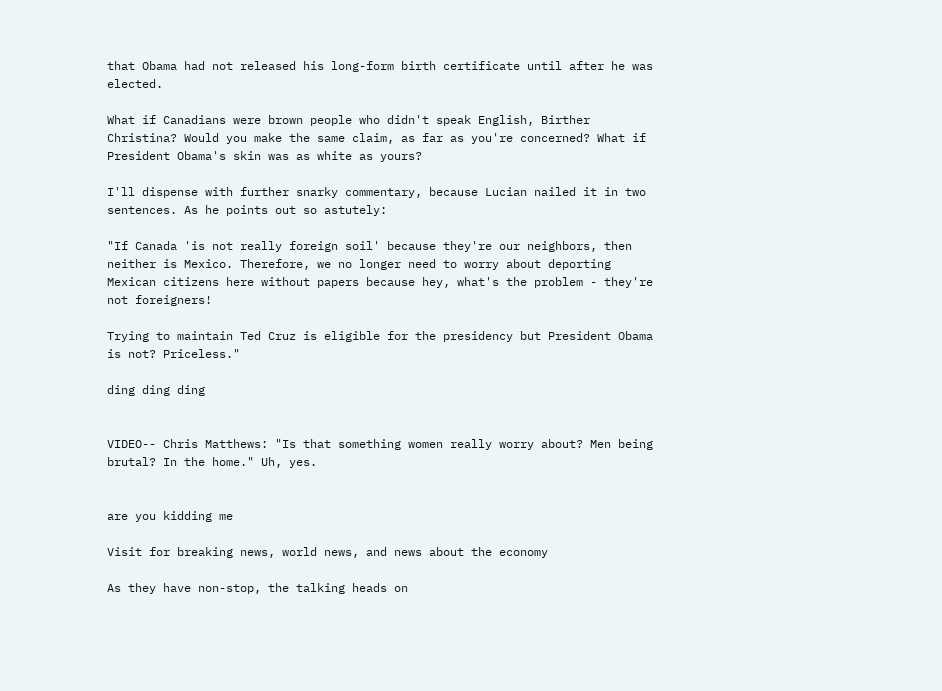that Obama had not released his long-form birth certificate until after he was elected.

What if Canadians were brown people who didn't speak English, Birther Christina? Would you make the same claim, as far as you're concerned? What if President Obama's skin was as white as yours?

I'll dispense with further snarky commentary, because Lucian nailed it in two sentences. As he points out so astutely:

"If Canada 'is not really foreign soil' because they're our neighbors, then neither is Mexico. Therefore, we no longer need to worry about deporting Mexican citizens here without papers because hey, what's the problem - they're not foreigners!

Trying to maintain Ted Cruz is eligible for the presidency but President Obama is not? Priceless."

ding ding ding


VIDEO-- Chris Matthews: "Is that something women really worry about? Men being brutal? In the home." Uh, yes.


are you kidding me

Visit for breaking news, world news, and news about the economy

As they have non-stop, the talking heads on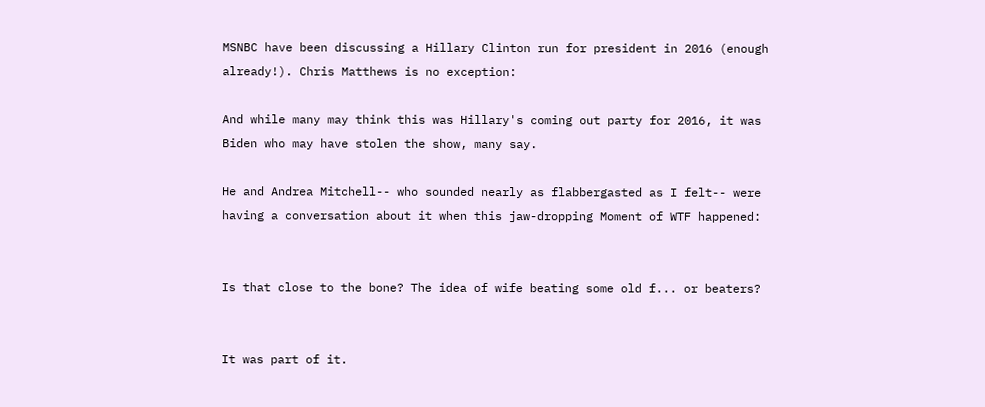MSNBC have been discussing a Hillary Clinton run for president in 2016 (enough already!). Chris Matthews is no exception:

And while many may think this was Hillary's coming out party for 2016, it was Biden who may have stolen the show, many say.

He and Andrea Mitchell-- who sounded nearly as flabbergasted as I felt-- were having a conversation about it when this jaw-dropping Moment of WTF happened:


Is that close to the bone? The idea of wife beating some old f... or beaters?


It was part of it.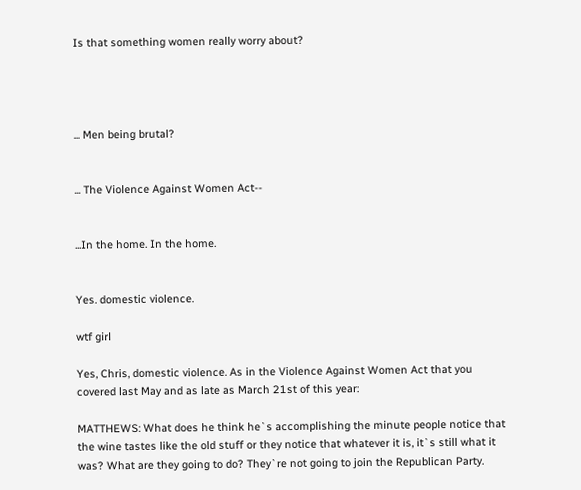Is that something women really worry about?




... Men being brutal?


... The Violence Against Women Act--


...In the home. In the home.


Yes. domestic violence.

wtf girl

Yes, Chris, domestic violence. As in the Violence Against Women Act that you covered last May and as late as March 21st of this year:

MATTHEWS: What does he think he`s accomplishing the minute people notice that the wine tastes like the old stuff or they notice that whatever it is, it`s still what it was? What are they going to do? They`re not going to join the Republican Party.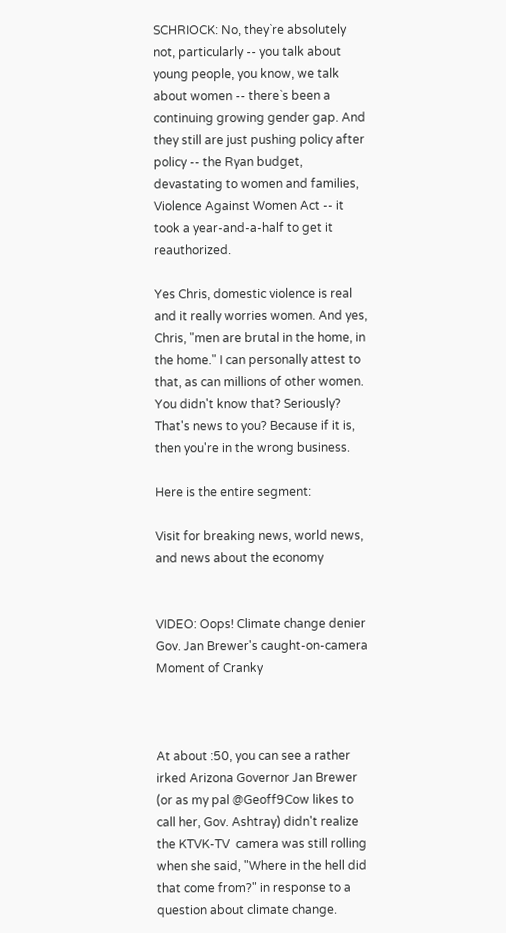SCHRIOCK: No, they`re absolutely not, particularly -- you talk about young people, you know, we talk about women -- there`s been a continuing growing gender gap. And they still are just pushing policy after policy -- the Ryan budget, devastating to women and families, Violence Against Women Act -- it took a year-and-a-half to get it reauthorized.

Yes Chris, domestic violence is real and it really worries women. And yes, Chris, "men are brutal in the home, in the home." I can personally attest to that, as can millions of other women. You didn't know that? Seriously? That's news to you? Because if it is, then you're in the wrong business.

Here is the entire segment:

Visit for breaking news, world news, and news about the economy


VIDEO: Oops! Climate change denier Gov. Jan Brewer's caught-on-camera Moment of Cranky



At about :50, you can see a rather irked Arizona Governor Jan Brewer (or as my pal @Geoff9Cow likes to call her, Gov. Ashtray) didn't realize the KTVK-TV  camera was still rolling when she said, "Where in the hell did that come from?" in response to a question about climate change.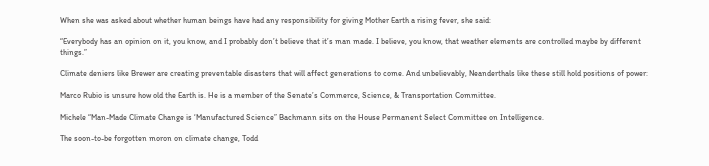When she was asked about whether human beings have had any responsibility for giving Mother Earth a rising fever, she said:

“Everybody has an opinion on it, you know, and I probably don’t believe that it’s man made. I believe, you know, that weather elements are controlled maybe by different things.”

Climate deniers like Brewer are creating preventable disasters that will affect generations to come. And unbelievably, Neanderthals like these still hold positions of power:

Marco Rubio is unsure how old the Earth is. He is a member of the Senate’s Commerce, Science, & Transportation Committee.

Michele “Man-Made Climate Change is ‘Manufactured Science” Bachmann sits on the House Permanent Select Committee on Intelligence.

The soon-to-be forgotten moron on climate change, Todd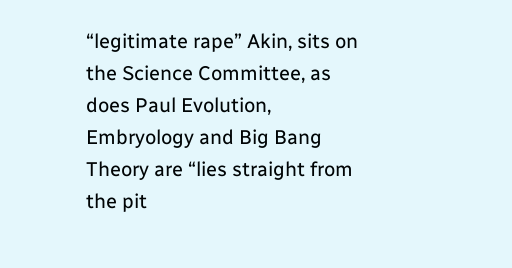“legitimate rape” Akin, sits on the Science Committee, as does Paul Evolution, Embryology and Big Bang Theory are “lies straight from the pit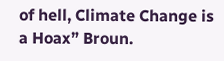of hell, Climate Change is a Hoax” Broun.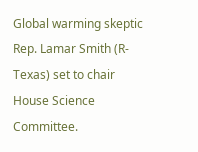Global warming skeptic Rep. Lamar Smith (R-Texas) set to chair House Science Committee.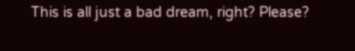This is all just a bad dream, right? Please?